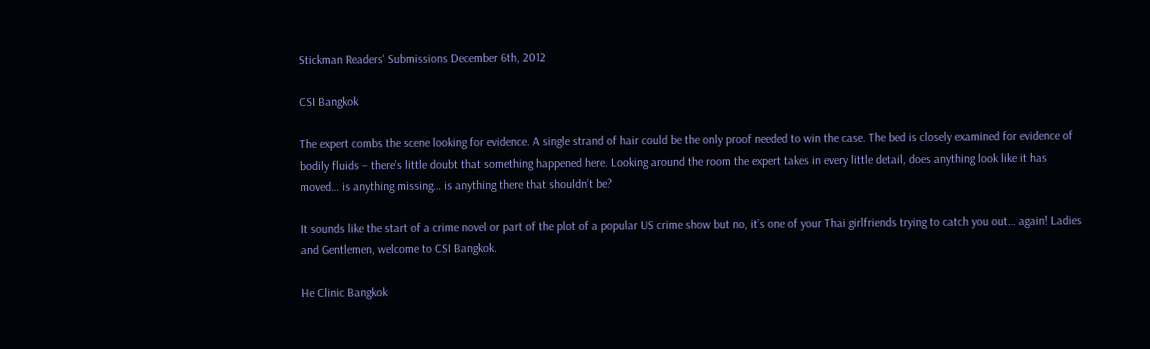Stickman Readers' Submissions December 6th, 2012

CSI Bangkok

The expert combs the scene looking for evidence. A single strand of hair could be the only proof needed to win the case. The bed is closely examined for evidence of bodily fluids – there’s little doubt that something happened here. Looking around the room the expert takes in every little detail, does anything look like it has moved… is anything missing… is anything there that shouldn’t be?

It sounds like the start of a crime novel or part of the plot of a popular US crime show but no, it’s one of your Thai girlfriends trying to catch you out… again! Ladies and Gentlemen, welcome to CSI Bangkok.

He Clinic Bangkok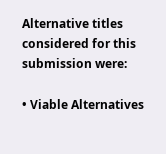Alternative titles considered for this submission were:

• Viable Alternatives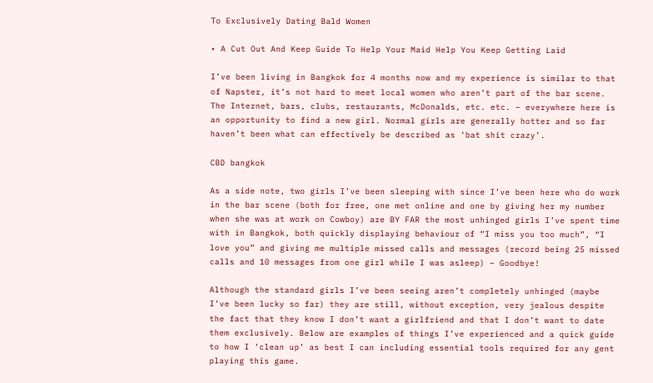To Exclusively Dating Bald Women

• A Cut Out And Keep Guide To Help Your Maid Help You Keep Getting Laid

I’ve been living in Bangkok for 4 months now and my experience is similar to that of Napster, it’s not hard to meet local women who aren’t part of the bar scene. The Internet, bars, clubs, restaurants, McDonalds, etc. etc. – everywhere here is an opportunity to find a new girl. Normal girls are generally hotter and so far haven’t been what can effectively be described as ‘bat shit crazy’.

CBD bangkok

As a side note, two girls I’ve been sleeping with since I’ve been here who do work in the bar scene (both for free, one met online and one by giving her my number when she was at work on Cowboy) are BY FAR the most unhinged girls I’ve spent time with in Bangkok, both quickly displaying behaviour of “I miss you too much”, “I love you” and giving me multiple missed calls and messages (record being 25 missed calls and 10 messages from one girl while I was asleep) – Goodbye!

Although the standard girls I’ve been seeing aren’t completely unhinged (maybe I’ve been lucky so far) they are still, without exception, very jealous despite the fact that they know I don’t want a girlfriend and that I don’t want to date them exclusively. Below are examples of things I’ve experienced and a quick guide to how I ‘clean up’ as best I can including essential tools required for any gent playing this game.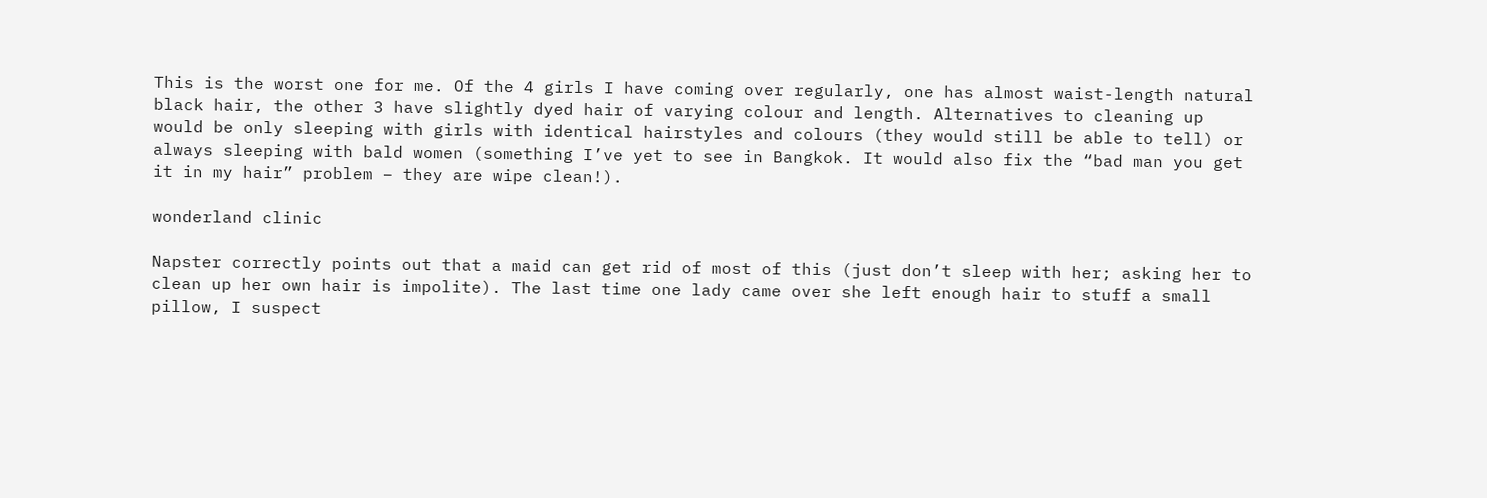This is the worst one for me. Of the 4 girls I have coming over regularly, one has almost waist-length natural black hair, the other 3 have slightly dyed hair of varying colour and length. Alternatives to cleaning up would be only sleeping with girls with identical hairstyles and colours (they would still be able to tell) or always sleeping with bald women (something I’ve yet to see in Bangkok. It would also fix the “bad man you get it in my hair” problem – they are wipe clean!).

wonderland clinic

Napster correctly points out that a maid can get rid of most of this (just don’t sleep with her; asking her to clean up her own hair is impolite). The last time one lady came over she left enough hair to stuff a small pillow, I suspect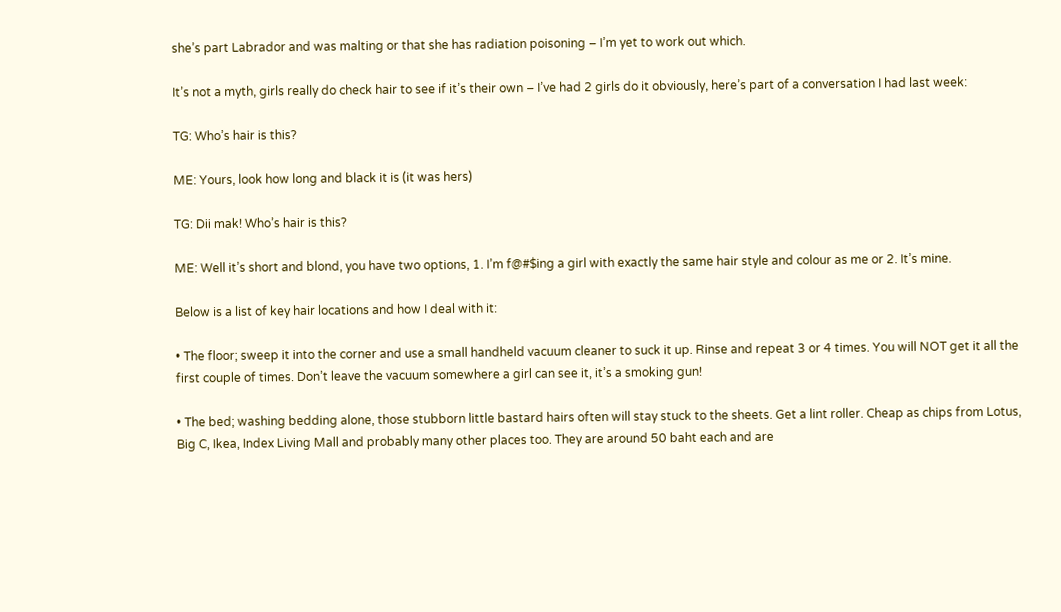she’s part Labrador and was malting or that she has radiation poisoning – I’m yet to work out which.

It’s not a myth, girls really do check hair to see if it’s their own – I’ve had 2 girls do it obviously, here’s part of a conversation I had last week:

TG: Who’s hair is this?

ME: Yours, look how long and black it is (it was hers)

TG: Dii mak! Who’s hair is this?

ME: Well it’s short and blond, you have two options, 1. I’m f@#$ing a girl with exactly the same hair style and colour as me or 2. It’s mine.

Below is a list of key hair locations and how I deal with it:

• The floor; sweep it into the corner and use a small handheld vacuum cleaner to suck it up. Rinse and repeat 3 or 4 times. You will NOT get it all the first couple of times. Don’t leave the vacuum somewhere a girl can see it, it’s a smoking gun!

• The bed; washing bedding alone, those stubborn little bastard hairs often will stay stuck to the sheets. Get a lint roller. Cheap as chips from Lotus, Big C, Ikea, Index Living Mall and probably many other places too. They are around 50 baht each and are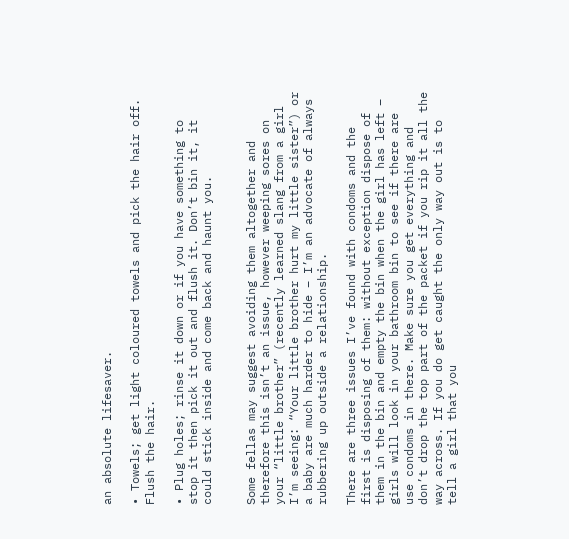an absolute lifesaver.

• Towels; get light coloured towels and pick the hair off. Flush the hair.

• Plug holes; rinse it down or if you have something to stop it then pick it out and flush it. Don’t bin it, it could stick inside and come back and haunt you.


Some fellas may suggest avoiding them altogether and therefore this isn’t an issue, however weeping sores on your “little brother” (recently learned slang from a girl I’m seeing: “Your little brother hurt my little sister”) or a baby are much harder to hide – I’m an advocate of always rubbering up outside a relationship.

There are three issues I’ve found with condoms and the first is disposing of them: without exception dispose of them in the bin and empty the bin when the girl has left – girls will look in your bathroom bin to see if there are use condoms in there. Make sure you get everything and don’t drop the top part of the packet if you rip it all the way across. If you do get caught the only way out is to tell a girl that you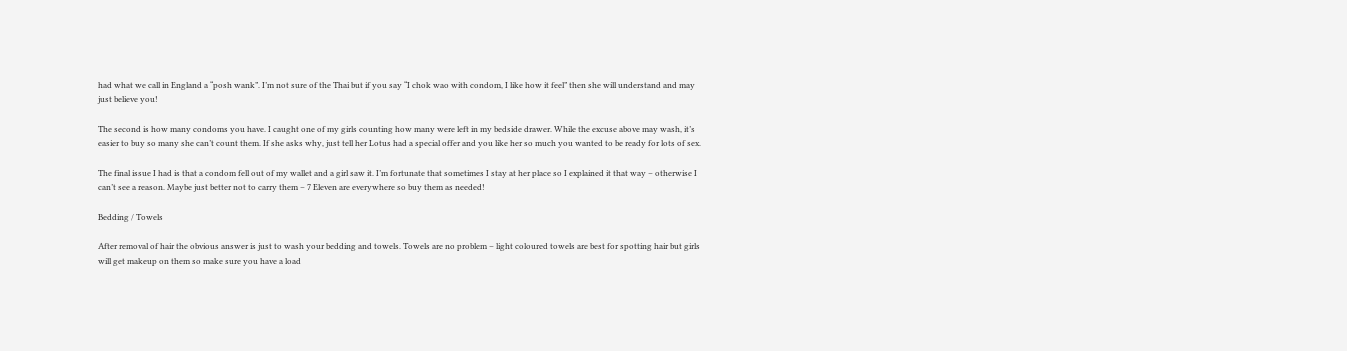had what we call in England a “posh wank”. I’m not sure of the Thai but if you say “I chok wao with condom, I like how it feel” then she will understand and may just believe you!

The second is how many condoms you have. I caught one of my girls counting how many were left in my bedside drawer. While the excuse above may wash, it’s easier to buy so many she can’t count them. If she asks why, just tell her Lotus had a special offer and you like her so much you wanted to be ready for lots of sex.

The final issue I had is that a condom fell out of my wallet and a girl saw it. I’m fortunate that sometimes I stay at her place so I explained it that way – otherwise I can’t see a reason. Maybe just better not to carry them – 7 Eleven are everywhere so buy them as needed!

Bedding / Towels

After removal of hair the obvious answer is just to wash your bedding and towels. Towels are no problem – light coloured towels are best for spotting hair but girls will get makeup on them so make sure you have a load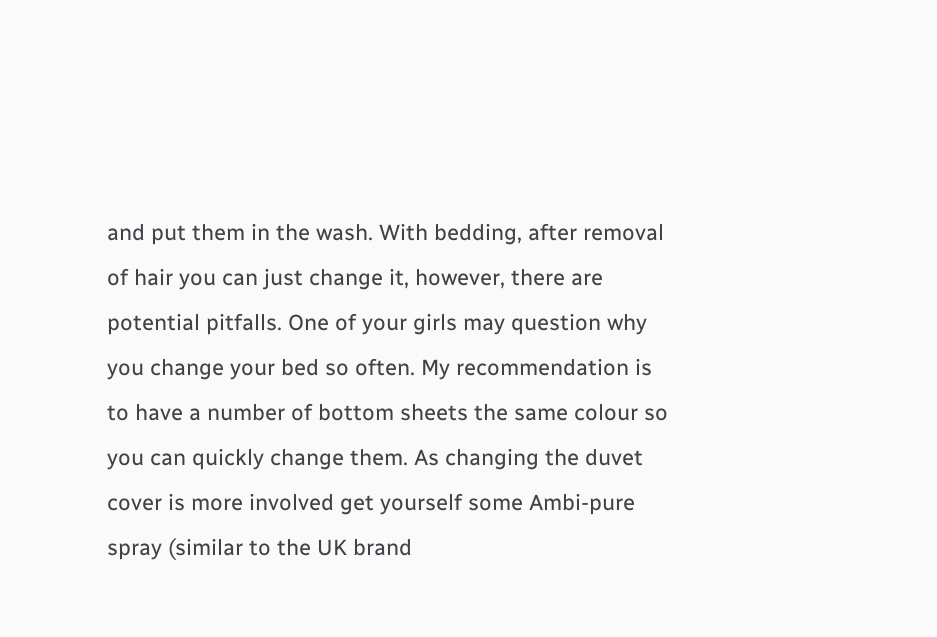and put them in the wash. With bedding, after removal of hair you can just change it, however, there are potential pitfalls. One of your girls may question why you change your bed so often. My recommendation is to have a number of bottom sheets the same colour so you can quickly change them. As changing the duvet cover is more involved get yourself some Ambi-pure spray (similar to the UK brand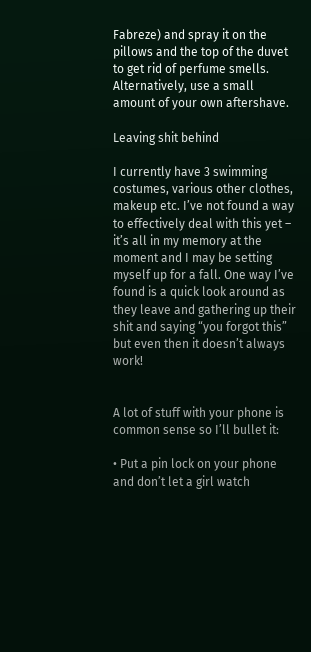Fabreze) and spray it on the pillows and the top of the duvet to get rid of perfume smells. Alternatively, use a small amount of your own aftershave.

Leaving shit behind

I currently have 3 swimming costumes, various other clothes, makeup etc. I’ve not found a way to effectively deal with this yet – it’s all in my memory at the moment and I may be setting myself up for a fall. One way I’ve found is a quick look around as they leave and gathering up their shit and saying “you forgot this” but even then it doesn’t always work!


A lot of stuff with your phone is common sense so I’ll bullet it:

• Put a pin lock on your phone and don’t let a girl watch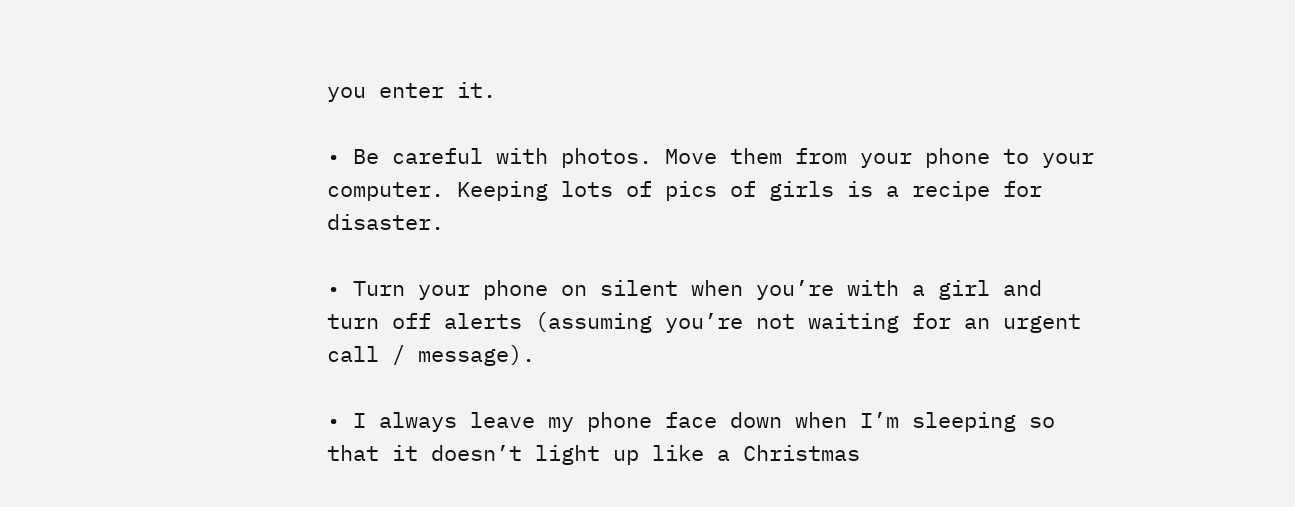you enter it.

• Be careful with photos. Move them from your phone to your computer. Keeping lots of pics of girls is a recipe for disaster.

• Turn your phone on silent when you’re with a girl and turn off alerts (assuming you’re not waiting for an urgent call / message).

• I always leave my phone face down when I’m sleeping so that it doesn’t light up like a Christmas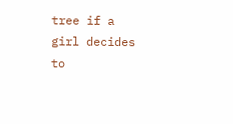tree if a girl decides to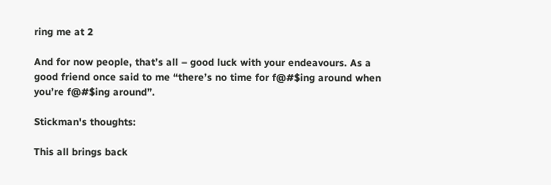ring me at 2

And for now people, that’s all – good luck with your endeavours. As a good friend once said to me “there’s no time for f@#$ing around when you’re f@#$ing around”.

Stickman's thoughts:

This all brings back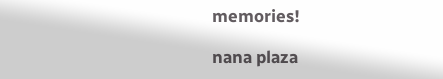memories!

nana plaza